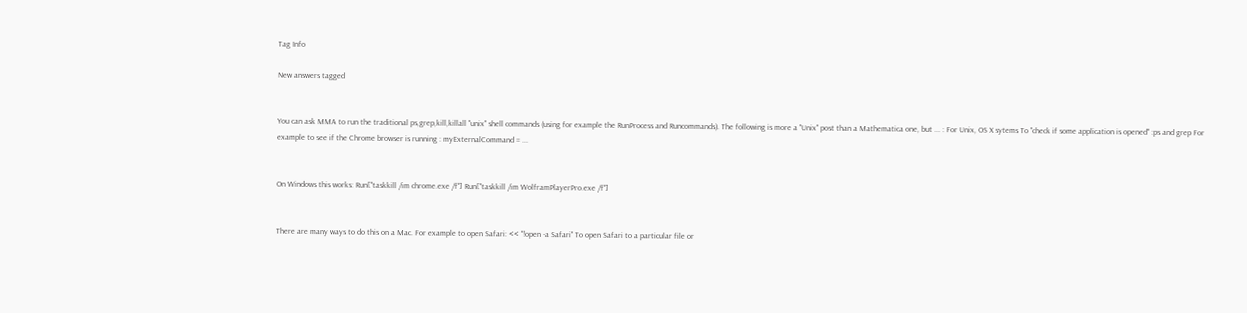Tag Info

New answers tagged


You can ask MMA to run the traditional ps,grep,kill,killall "unix" shell commands (using for example the RunProcess and Runcommands). The following is more a "Unix" post than a Mathematica one, but ... : For Unix, OS X sytems To "check if some application is opened" :ps and grep For example to see if the Chrome browser is running : myExternalCommand = ...


On Windows this works: Run["taskkill /im chrome.exe /f"] Run["taskkill /im WolframPlayerPro.exe /f"]


There are many ways to do this on a Mac. For example to open Safari: << "!open -a Safari" To open Safari to a particular file or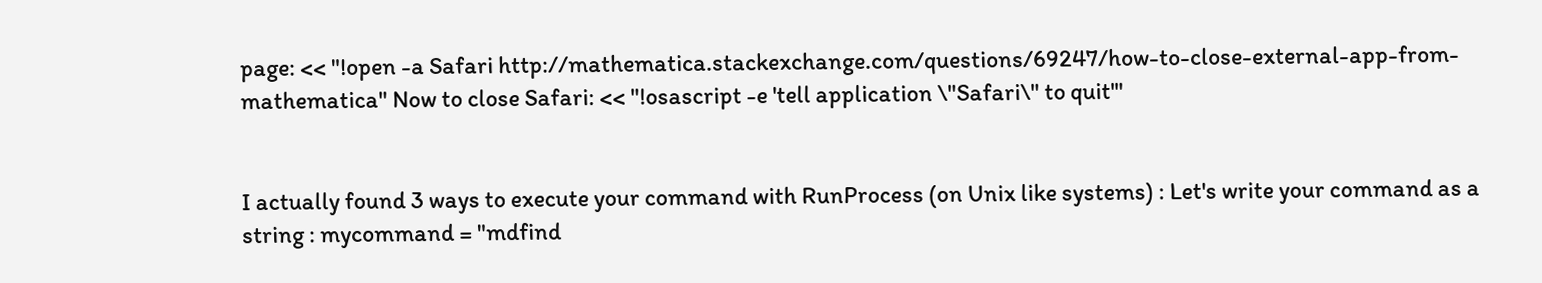page: << "!open -a Safari http://mathematica.stackexchange.com/questions/69247/how-to-close-external-app-from-mathematica" Now to close Safari: << "!osascript -e 'tell application \"Safari\" to quit'"


I actually found 3 ways to execute your command with RunProcess (on Unix like systems) : Let's write your command as a string : mycommand = "mdfind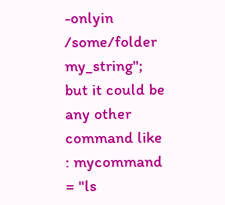-onlyin /some/folder my_string"; but it could be any other command like : mycommand = "ls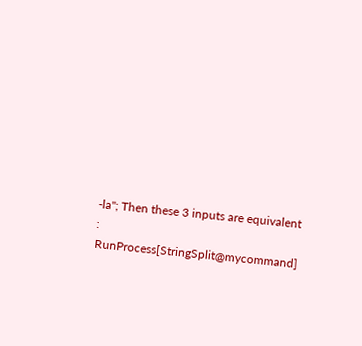-la"; Then these 3 inputs are equivalent : RunProcess[StringSplit@mycommand]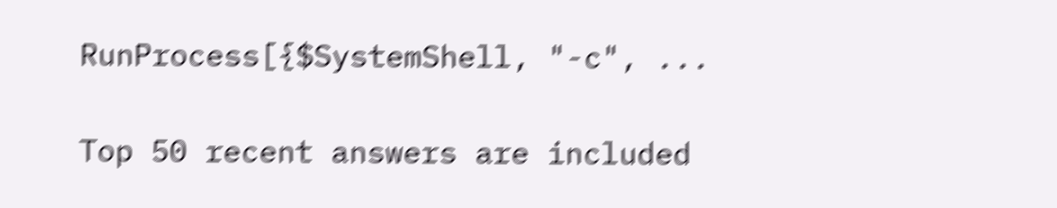RunProcess[{$SystemShell, "-c", ...

Top 50 recent answers are included